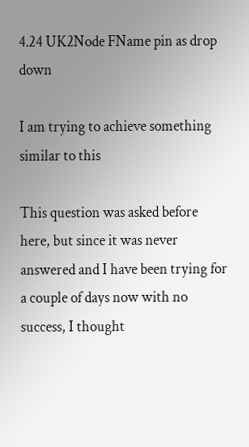4.24 UK2Node FName pin as drop down

I am trying to achieve something similar to this

This question was asked before here, but since it was never answered and I have been trying for a couple of days now with no success, I thought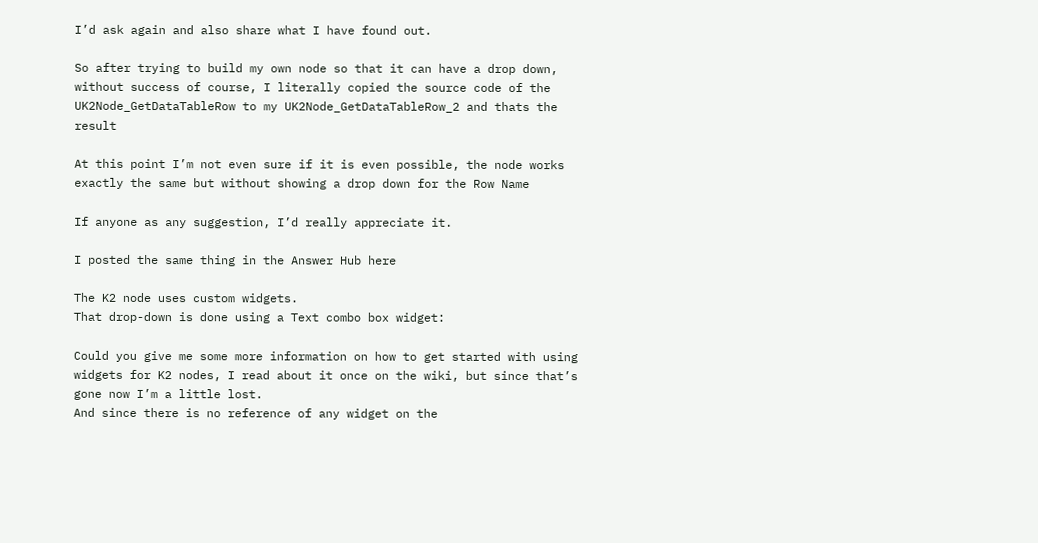I’d ask again and also share what I have found out.

So after trying to build my own node so that it can have a drop down, without success of course, I literally copied the source code of the UK2Node_GetDataTableRow to my UK2Node_GetDataTableRow_2 and thats the result

At this point I’m not even sure if it is even possible, the node works exactly the same but without showing a drop down for the Row Name

If anyone as any suggestion, I’d really appreciate it.

I posted the same thing in the Answer Hub here

The K2 node uses custom widgets.
That drop-down is done using a Text combo box widget:

Could you give me some more information on how to get started with using widgets for K2 nodes, I read about it once on the wiki, but since that’s gone now I’m a little lost.
And since there is no reference of any widget on the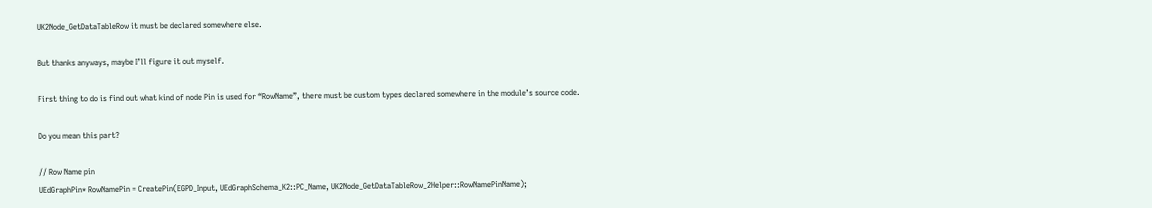UK2Node_GetDataTableRow it must be declared somewhere else.

But thanks anyways, maybe I’ll figure it out myself.

First thing to do is find out what kind of node Pin is used for “RowName”, there must be custom types declared somewhere in the module’s source code.

Do you mean this part?

// Row Name pin
UEdGraphPin* RowNamePin = CreatePin(EGPD_Input, UEdGraphSchema_K2::PC_Name, UK2Node_GetDataTableRow_2Helper::RowNamePinName);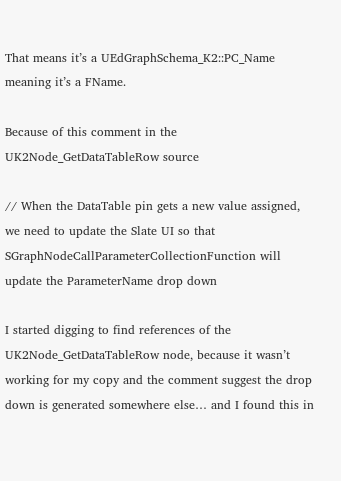That means it’s a UEdGraphSchema_K2::PC_Name meaning it’s a FName.

Because of this comment in the UK2Node_GetDataTableRow source

// When the DataTable pin gets a new value assigned, we need to update the Slate UI so that SGraphNodeCallParameterCollectionFunction will update the ParameterName drop down

I started digging to find references of the UK2Node_GetDataTableRow node, because it wasn’t working for my copy and the comment suggest the drop down is generated somewhere else… and I found this in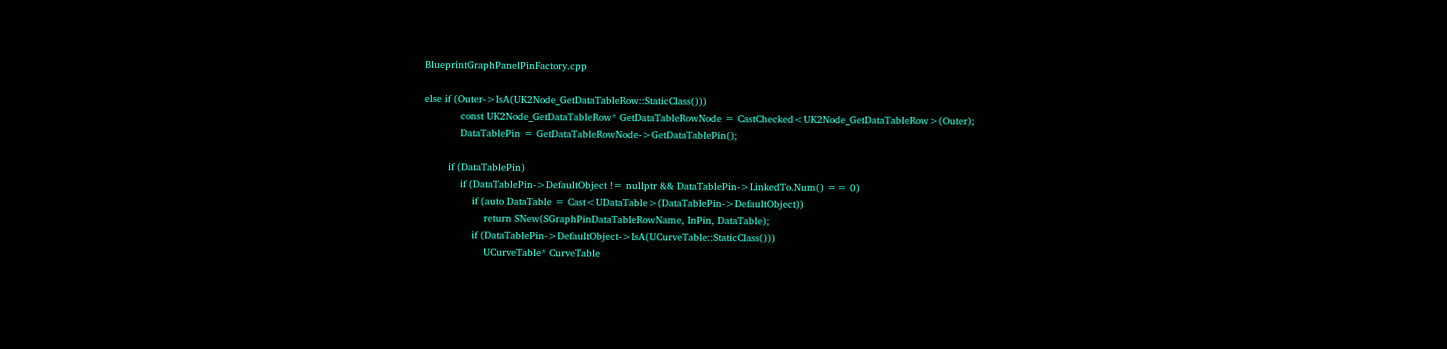BlueprintGraphPanelPinFactory.cpp

else if (Outer->IsA(UK2Node_GetDataTableRow::StaticClass()))
            const UK2Node_GetDataTableRow* GetDataTableRowNode = CastChecked<UK2Node_GetDataTableRow>(Outer);
            DataTablePin = GetDataTableRowNode->GetDataTablePin();

        if (DataTablePin)
            if (DataTablePin->DefaultObject != nullptr && DataTablePin->LinkedTo.Num() == 0)
                if (auto DataTable = Cast<UDataTable>(DataTablePin->DefaultObject))
                    return SNew(SGraphPinDataTableRowName, InPin, DataTable);
                if (DataTablePin->DefaultObject->IsA(UCurveTable::StaticClass()))
                    UCurveTable* CurveTable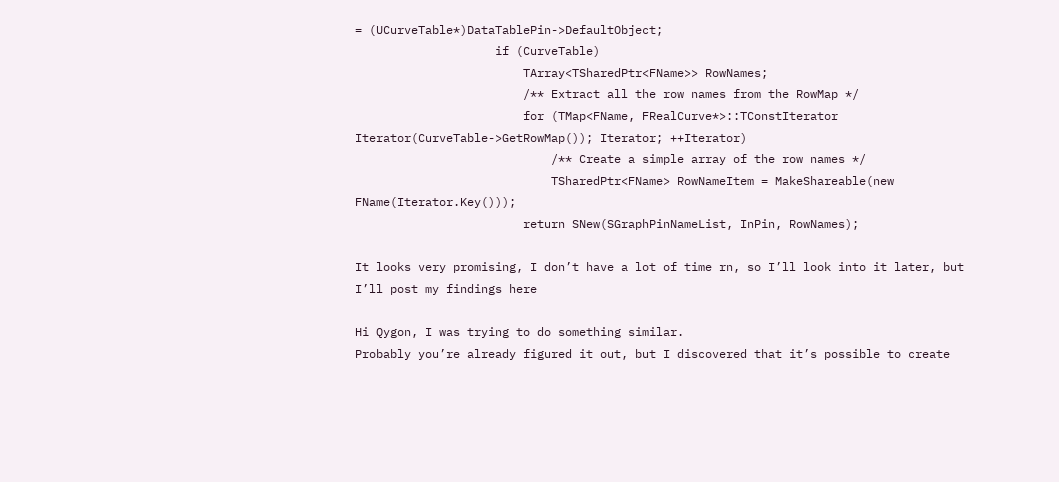= (UCurveTable*)DataTablePin->DefaultObject;
                    if (CurveTable)
                        TArray<TSharedPtr<FName>> RowNames;
                        /** Extract all the row names from the RowMap */
                        for (TMap<FName, FRealCurve*>::TConstIterator Iterator(CurveTable->GetRowMap()); Iterator; ++Iterator)
                            /** Create a simple array of the row names */
                            TSharedPtr<FName> RowNameItem = MakeShareable(new FName(Iterator.Key()));
                        return SNew(SGraphPinNameList, InPin, RowNames);

It looks very promising, I don’t have a lot of time rn, so I’ll look into it later, but I’ll post my findings here

Hi Qygon, I was trying to do something similar.
Probably you’re already figured it out, but I discovered that it’s possible to create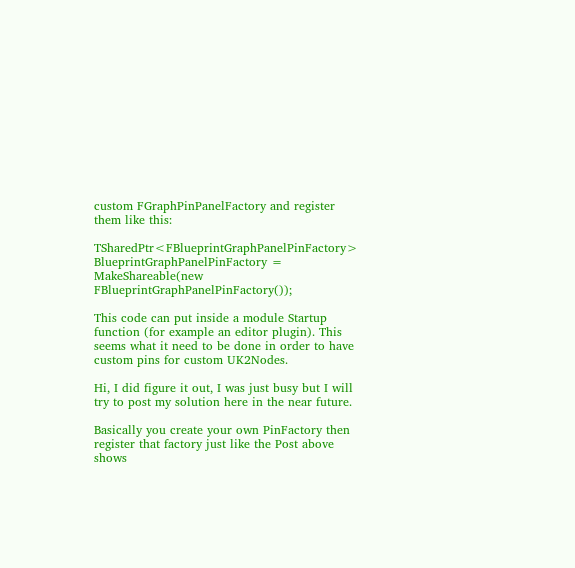custom FGraphPinPanelFactory and register them like this:

TSharedPtr<FBlueprintGraphPanelPinFactory> BlueprintGraphPanelPinFactory = MakeShareable(new FBlueprintGraphPanelPinFactory());

This code can put inside a module Startup function (for example an editor plugin). This seems what it need to be done in order to have custom pins for custom UK2Nodes.

Hi, I did figure it out, I was just busy but I will try to post my solution here in the near future.

Basically you create your own PinFactory then register that factory just like the Post above shows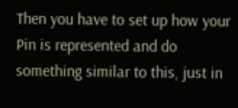Then you have to set up how your Pin is represented and do something similar to this, just in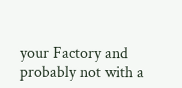your Factory and probably not with a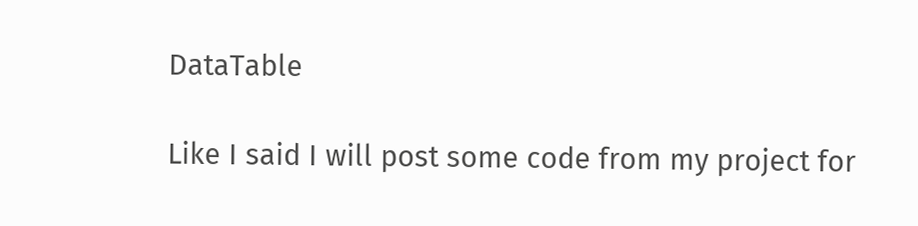DataTable

Like I said I will post some code from my project for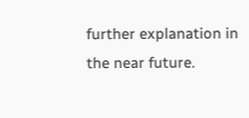further explanation in the near future.